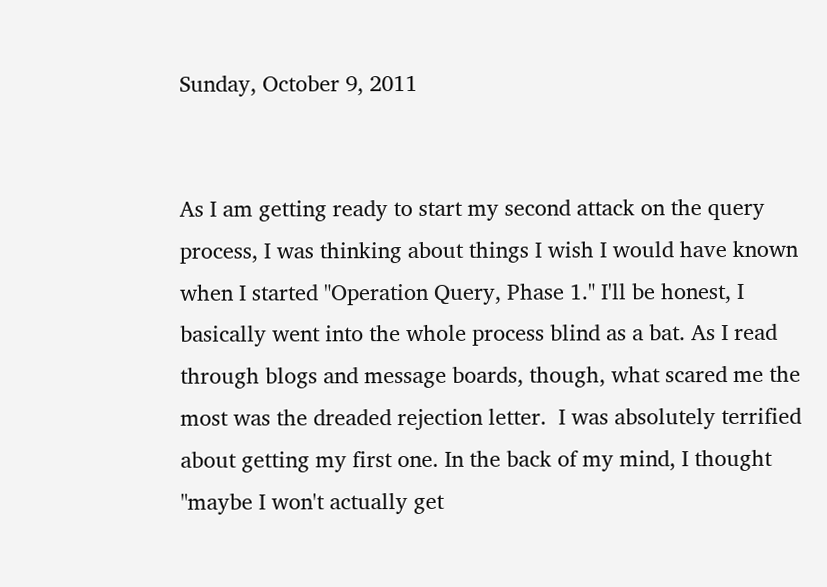Sunday, October 9, 2011


As I am getting ready to start my second attack on the query process, I was thinking about things I wish I would have known when I started "Operation Query, Phase 1." I'll be honest, I basically went into the whole process blind as a bat. As I read through blogs and message boards, though, what scared me the most was the dreaded rejection letter.  I was absolutely terrified about getting my first one. In the back of my mind, I thought "maybe I won't actually get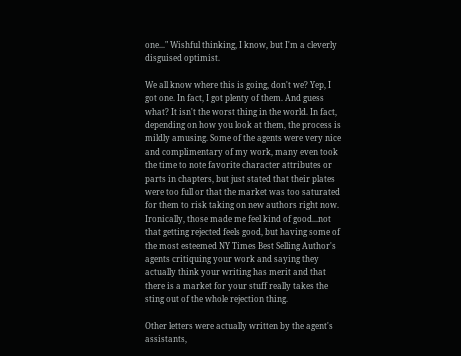one..." Wishful thinking, I know, but I'm a cleverly disguised optimist.

We all know where this is going, don't we? Yep, I got one. In fact, I got plenty of them. And guess what? It isn't the worst thing in the world. In fact, depending on how you look at them, the process is mildly amusing. Some of the agents were very nice and complimentary of my work, many even took the time to note favorite character attributes or parts in chapters, but just stated that their plates were too full or that the market was too saturated for them to risk taking on new authors right now. Ironically, those made me feel kind of good...not that getting rejected feels good, but having some of the most esteemed NY Times Best Selling Author's agents critiquing your work and saying they actually think your writing has merit and that there is a market for your stuff really takes the sting out of the whole rejection thing.

Other letters were actually written by the agent's assistants,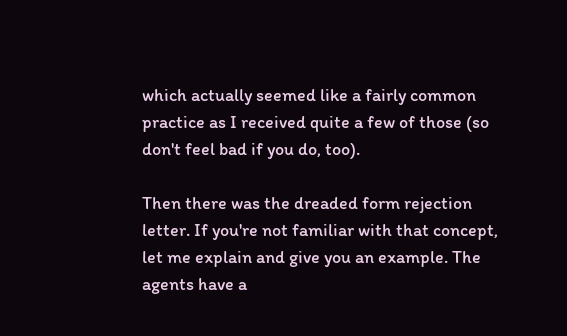which actually seemed like a fairly common practice as I received quite a few of those (so don't feel bad if you do, too).

Then there was the dreaded form rejection letter. If you're not familiar with that concept, let me explain and give you an example. The agents have a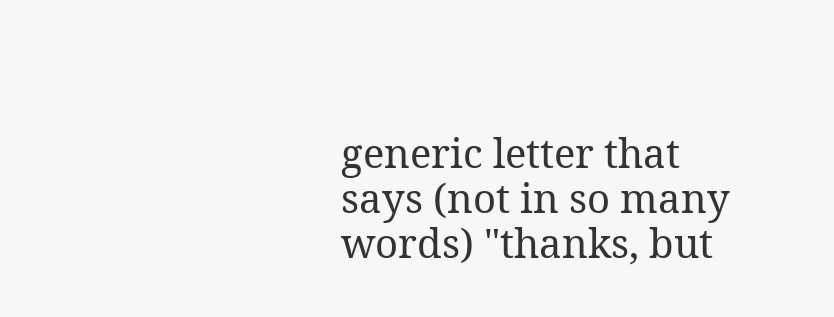generic letter that says (not in so many words) "thanks, but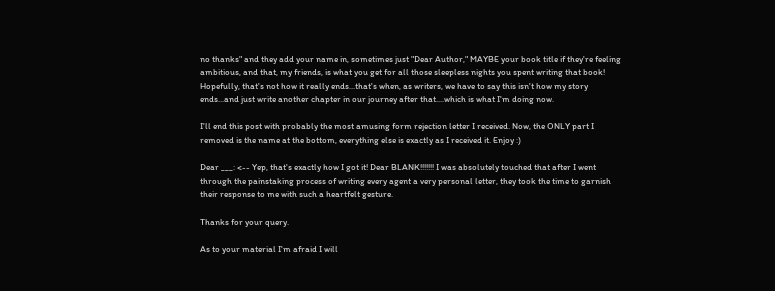no thanks" and they add your name in, sometimes just "Dear Author," MAYBE your book title if they're feeling ambitious, and that, my friends, is what you get for all those sleepless nights you spent writing that book! Hopefully, that's not how it really ends...that's when, as writers, we have to say this isn't how my story ends...and just write another chapter in our journey after that....which is what I'm doing now.

I'll end this post with probably the most amusing form rejection letter I received. Now, the ONLY part I removed is the name at the bottom, everything else is exactly as I received it. Enjoy :)

Dear ___: <-- Yep, that's exactly how I got it! Dear BLANK!!!!!!! I was absolutely touched that after I went through the painstaking process of writing every agent a very personal letter, they took the time to garnish their response to me with such a heartfelt gesture.

Thanks for your query.

As to your material I'm afraid I will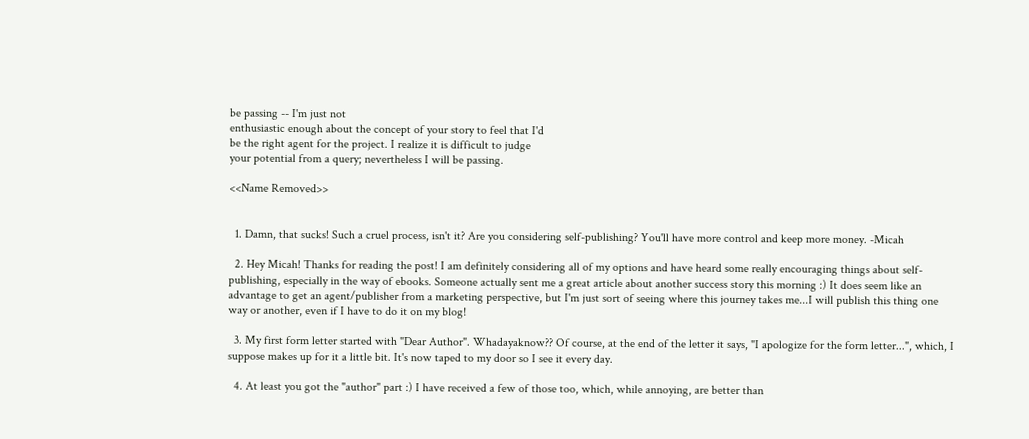be passing -- I'm just not
enthusiastic enough about the concept of your story to feel that I'd
be the right agent for the project. I realize it is difficult to judge
your potential from a query; nevertheless I will be passing.

<<Name Removed>>


  1. Damn, that sucks! Such a cruel process, isn't it? Are you considering self-publishing? You'll have more control and keep more money. -Micah

  2. Hey Micah! Thanks for reading the post! I am definitely considering all of my options and have heard some really encouraging things about self-publishing, especially in the way of ebooks. Someone actually sent me a great article about another success story this morning :) It does seem like an advantage to get an agent/publisher from a marketing perspective, but I'm just sort of seeing where this journey takes me...I will publish this thing one way or another, even if I have to do it on my blog!

  3. My first form letter started with "Dear Author". Whadayaknow?? Of course, at the end of the letter it says, "I apologize for the form letter...", which, I suppose makes up for it a little bit. It's now taped to my door so I see it every day.

  4. At least you got the "author" part :) I have received a few of those too, which, while annoying, are better than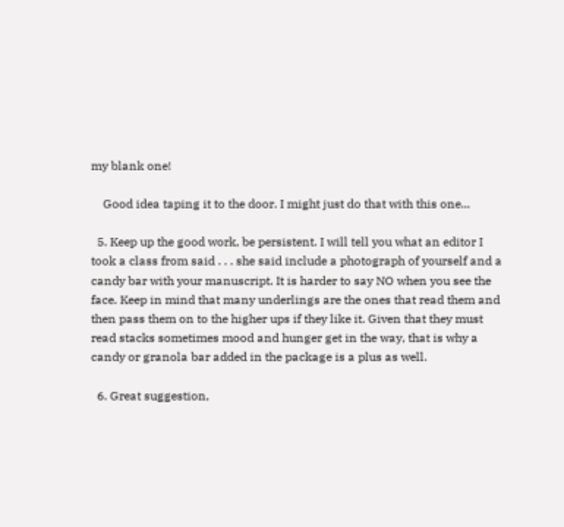my blank one!

    Good idea taping it to the door. I might just do that with this one...

  5. Keep up the good work, be persistent. I will tell you what an editor I took a class from said . . . she said include a photograph of yourself and a candy bar with your manuscript. It is harder to say NO when you see the face. Keep in mind that many underlings are the ones that read them and then pass them on to the higher ups if they like it. Given that they must read stacks sometimes mood and hunger get in the way, that is why a candy or granola bar added in the package is a plus as well.

  6. Great suggestion,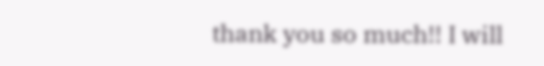thank you so much!! I will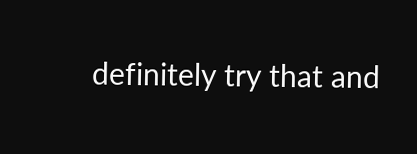definitely try that and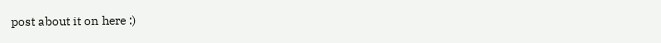post about it on here :)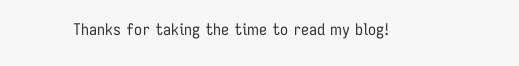Thanks for taking the time to read my blog!